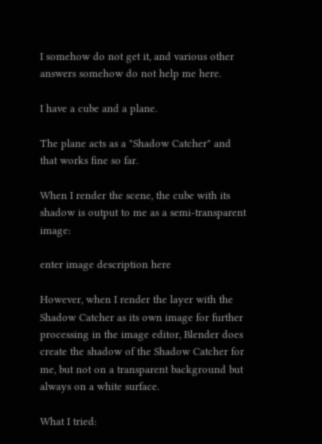I somehow do not get it, and various other answers somehow do not help me here.

I have a cube and a plane.

The plane acts as a "Shadow Catcher" and that works fine so far.

When I render the scene, the cube with its shadow is output to me as a semi-transparent image:

enter image description here

However, when I render the layer with the Shadow Catcher as its own image for further processing in the image editor, Blender does create the shadow of the Shadow Catcher for me, but not on a transparent background but always on a white surface.

What I tried: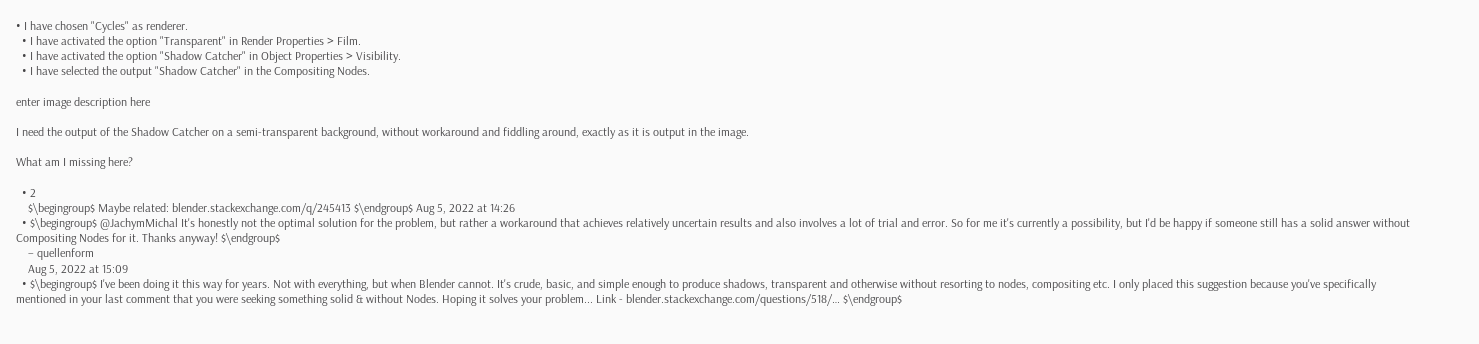• I have chosen "Cycles" as renderer.
  • I have activated the option "Transparent" in Render Properties > Film.
  • I have activated the option "Shadow Catcher" in Object Properties > Visibility.
  • I have selected the output "Shadow Catcher" in the Compositing Nodes.

enter image description here

I need the output of the Shadow Catcher on a semi-transparent background, without workaround and fiddling around, exactly as it is output in the image.

What am I missing here?

  • 2
    $\begingroup$ Maybe related: blender.stackexchange.com/q/245413 $\endgroup$ Aug 5, 2022 at 14:26
  • $\begingroup$ @JachymMichal It's honestly not the optimal solution for the problem, but rather a workaround that achieves relatively uncertain results and also involves a lot of trial and error. So for me it's currently a possibility, but I'd be happy if someone still has a solid answer without Compositing Nodes for it. Thanks anyway! $\endgroup$
    – quellenform
    Aug 5, 2022 at 15:09
  • $\begingroup$ I've been doing it this way for years. Not with everything, but when Blender cannot. It's crude, basic, and simple enough to produce shadows, transparent and otherwise without resorting to nodes, compositing etc. I only placed this suggestion because you've specifically mentioned in your last comment that you were seeking something solid & without Nodes. Hoping it solves your problem... Link - blender.stackexchange.com/questions/518/… $\endgroup$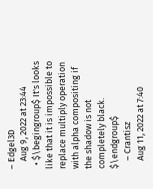– Edgel3D
    Aug 9, 2022 at 23:44
  • $\begingroup$ It's looks like that it is impossible to replace multiply operation with alpha compositing if the shadow is not completely black. $\endgroup$
    – Crantisz
    Aug 11, 2022 at 7:40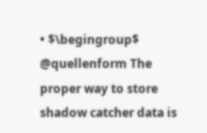• $\begingroup$ @quellenform The proper way to store shadow catcher data is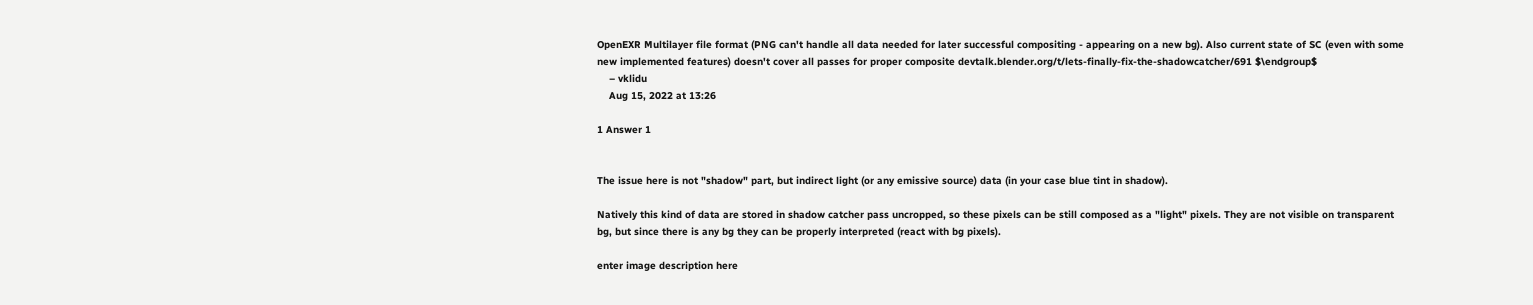OpenEXR Multilayer file format (PNG can't handle all data needed for later successful compositing - appearing on a new bg). Also current state of SC (even with some new implemented features) doesn't cover all passes for proper composite devtalk.blender.org/t/lets-finally-fix-the-shadowcatcher/691 $\endgroup$
    – vklidu
    Aug 15, 2022 at 13:26

1 Answer 1


The issue here is not "shadow" part, but indirect light (or any emissive source) data (in your case blue tint in shadow).

Natively this kind of data are stored in shadow catcher pass uncropped, so these pixels can be still composed as a "light" pixels. They are not visible on transparent bg, but since there is any bg they can be properly interpreted (react with bg pixels).

enter image description here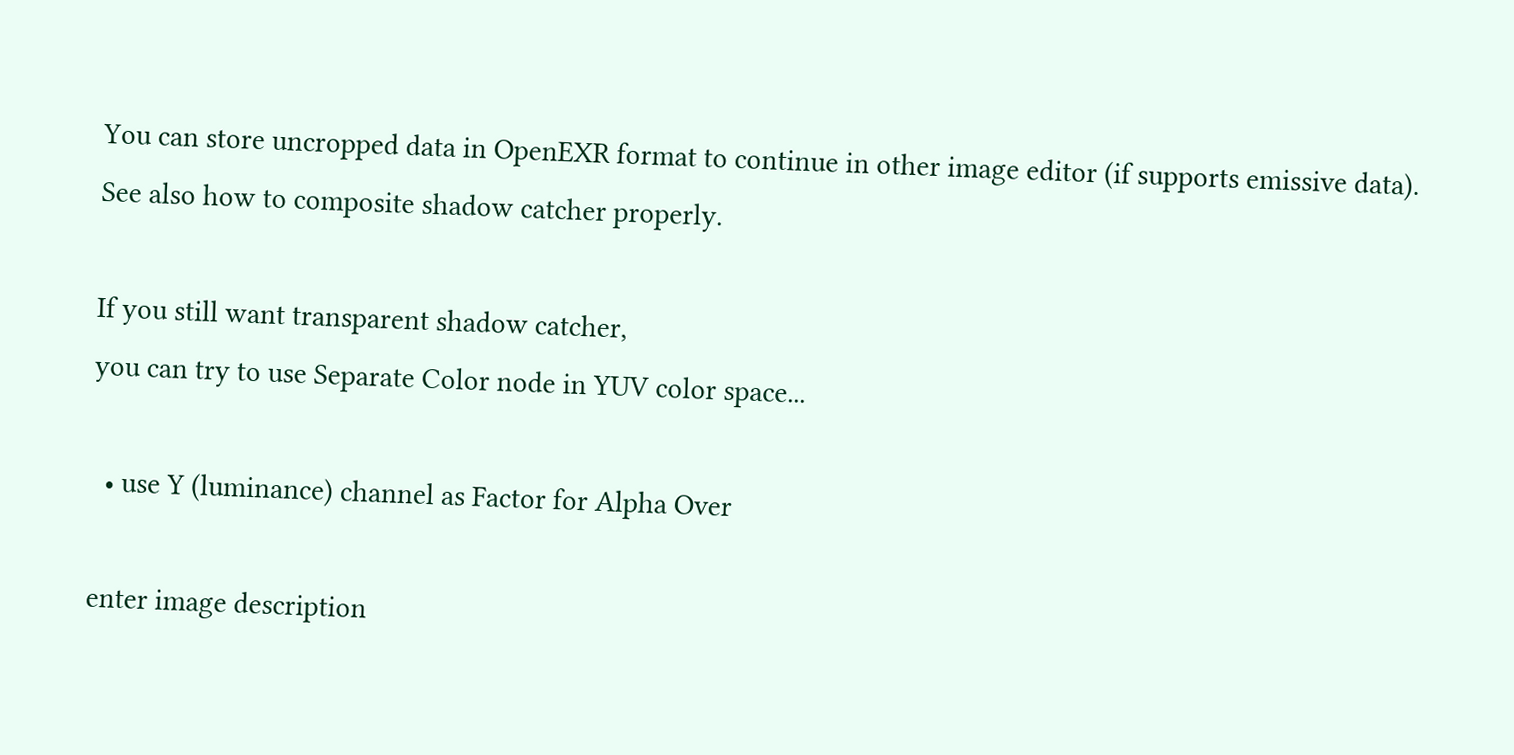You can store uncropped data in OpenEXR format to continue in other image editor (if supports emissive data). See also how to composite shadow catcher properly.

If you still want transparent shadow catcher,
you can try to use Separate Color node in YUV color space...

  • use Y (luminance) channel as Factor for Alpha Over

enter image description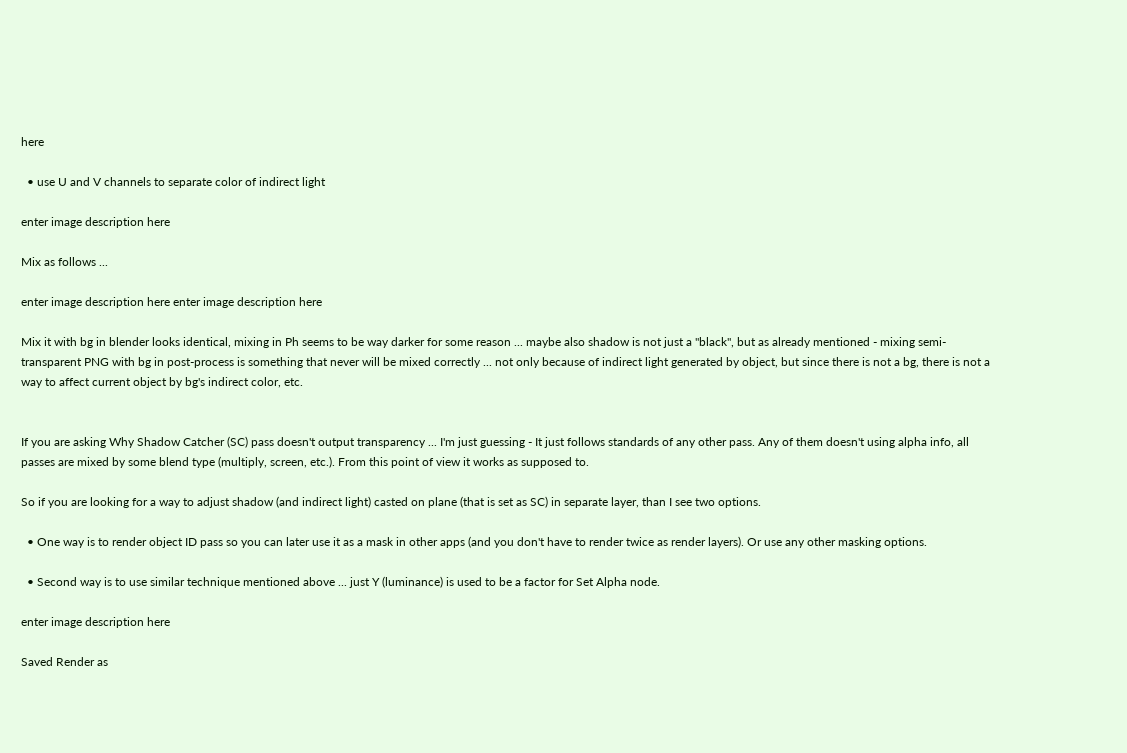here

  • use U and V channels to separate color of indirect light

enter image description here

Mix as follows ...

enter image description here enter image description here

Mix it with bg in blender looks identical, mixing in Ph seems to be way darker for some reason ... maybe also shadow is not just a "black", but as already mentioned - mixing semi-transparent PNG with bg in post-process is something that never will be mixed correctly ... not only because of indirect light generated by object, but since there is not a bg, there is not a way to affect current object by bg's indirect color, etc.


If you are asking Why Shadow Catcher (SC) pass doesn't output transparency ... I'm just guessing - It just follows standards of any other pass. Any of them doesn't using alpha info, all passes are mixed by some blend type (multiply, screen, etc.). From this point of view it works as supposed to.

So if you are looking for a way to adjust shadow (and indirect light) casted on plane (that is set as SC) in separate layer, than I see two options.

  • One way is to render object ID pass so you can later use it as a mask in other apps (and you don't have to render twice as render layers). Or use any other masking options.

  • Second way is to use similar technique mentioned above ... just Y (luminance) is used to be a factor for Set Alpha node.

enter image description here

Saved Render as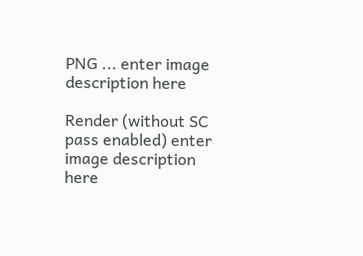PNG ... enter image description here

Render (without SC pass enabled) enter image description here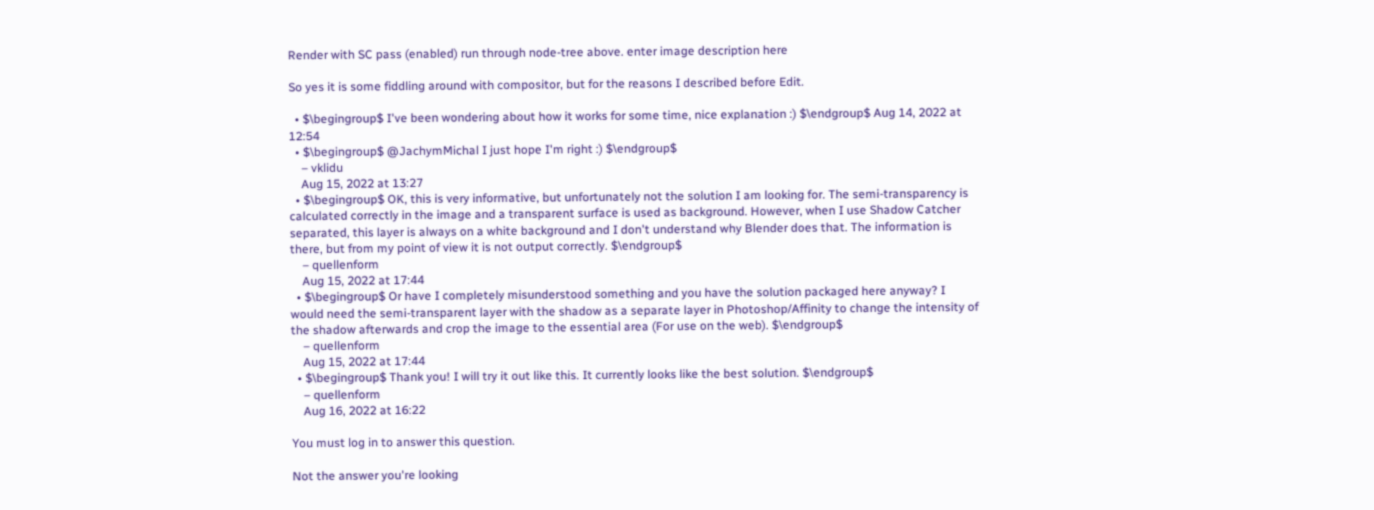Render with SC pass (enabled) run through node-tree above. enter image description here

So yes it is some fiddling around with compositor, but for the reasons I described before Edit.

  • $\begingroup$ I've been wondering about how it works for some time, nice explanation :) $\endgroup$ Aug 14, 2022 at 12:54
  • $\begingroup$ @JachymMichal I just hope I'm right :) $\endgroup$
    – vklidu
    Aug 15, 2022 at 13:27
  • $\begingroup$ OK, this is very informative, but unfortunately not the solution I am looking for. The semi-transparency is calculated correctly in the image and a transparent surface is used as background. However, when I use Shadow Catcher separated, this layer is always on a white background and I don't understand why Blender does that. The information is there, but from my point of view it is not output correctly. $\endgroup$
    – quellenform
    Aug 15, 2022 at 17:44
  • $\begingroup$ Or have I completely misunderstood something and you have the solution packaged here anyway? I would need the semi-transparent layer with the shadow as a separate layer in Photoshop/Affinity to change the intensity of the shadow afterwards and crop the image to the essential area (For use on the web). $\endgroup$
    – quellenform
    Aug 15, 2022 at 17:44
  • $\begingroup$ Thank you! I will try it out like this. It currently looks like the best solution. $\endgroup$
    – quellenform
    Aug 16, 2022 at 16:22

You must log in to answer this question.

Not the answer you're looking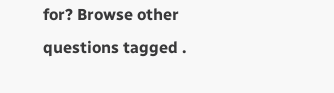for? Browse other questions tagged .